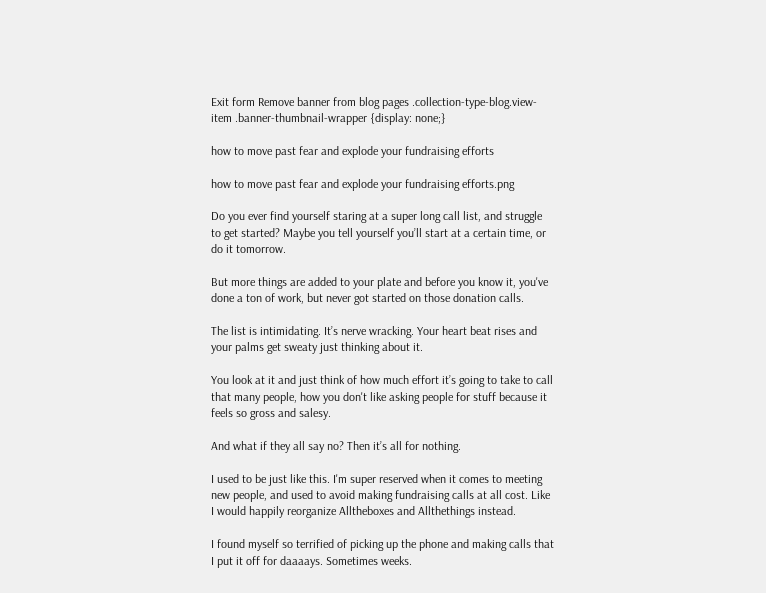Exit form Remove banner from blog pages .collection-type-blog.view-item .banner-thumbnail-wrapper {display: none;}

how to move past fear and explode your fundraising efforts

how to move past fear and explode your fundraising efforts.png

Do you ever find yourself staring at a super long call list, and struggle to get started? Maybe you tell yourself you’ll start at a certain time, or do it tomorrow.

But more things are added to your plate and before you know it, you've done a ton of work, but never got started on those donation calls.

The list is intimidating. It’s nerve wracking. Your heart beat rises and your palms get sweaty just thinking about it.

You look at it and just think of how much effort it’s going to take to call that many people, how you don't like asking people for stuff because it feels so gross and salesy.

And what if they all say no? Then it’s all for nothing.

I used to be just like this. I'm super reserved when it comes to meeting new people, and used to avoid making fundraising calls at all cost. Like I would happily reorganize Alltheboxes and Allthethings instead.

I found myself so terrified of picking up the phone and making calls that I put it off for daaaays. Sometimes weeks.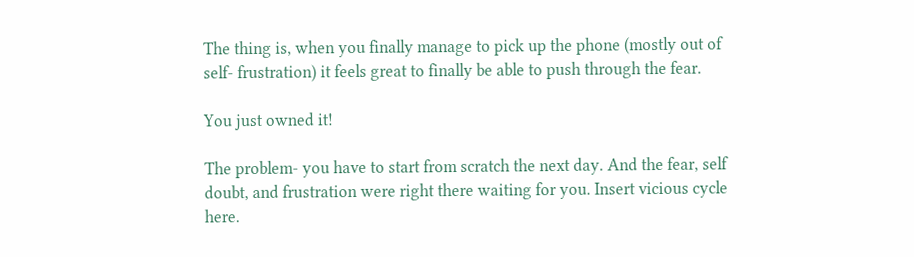The thing is, when you finally manage to pick up the phone (mostly out of self- frustration) it feels great to finally be able to push through the fear.

You just owned it!

The problem- you have to start from scratch the next day. And the fear, self doubt, and frustration were right there waiting for you. Insert vicious cycle here.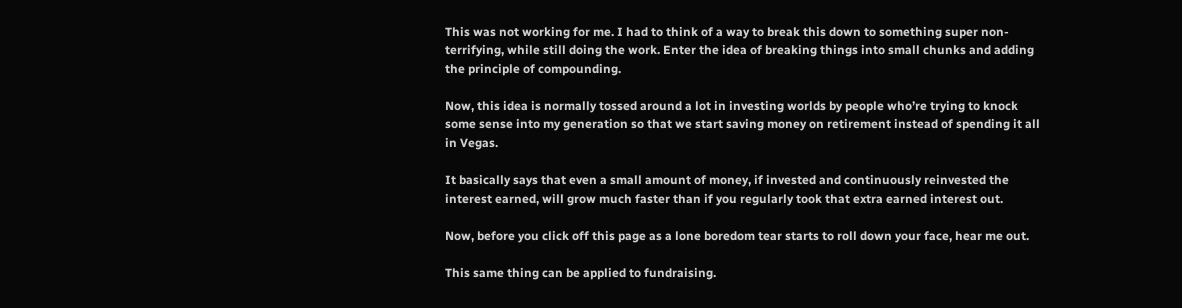This was not working for me. I had to think of a way to break this down to something super non-terrifying, while still doing the work. Enter the idea of breaking things into small chunks and adding the principle of compounding.

Now, this idea is normally tossed around a lot in investing worlds by people who’re trying to knock some sense into my generation so that we start saving money on retirement instead of spending it all in Vegas.

It basically says that even a small amount of money, if invested and continuously reinvested the interest earned, will grow much faster than if you regularly took that extra earned interest out.

Now, before you click off this page as a lone boredom tear starts to roll down your face, hear me out.

This same thing can be applied to fundraising.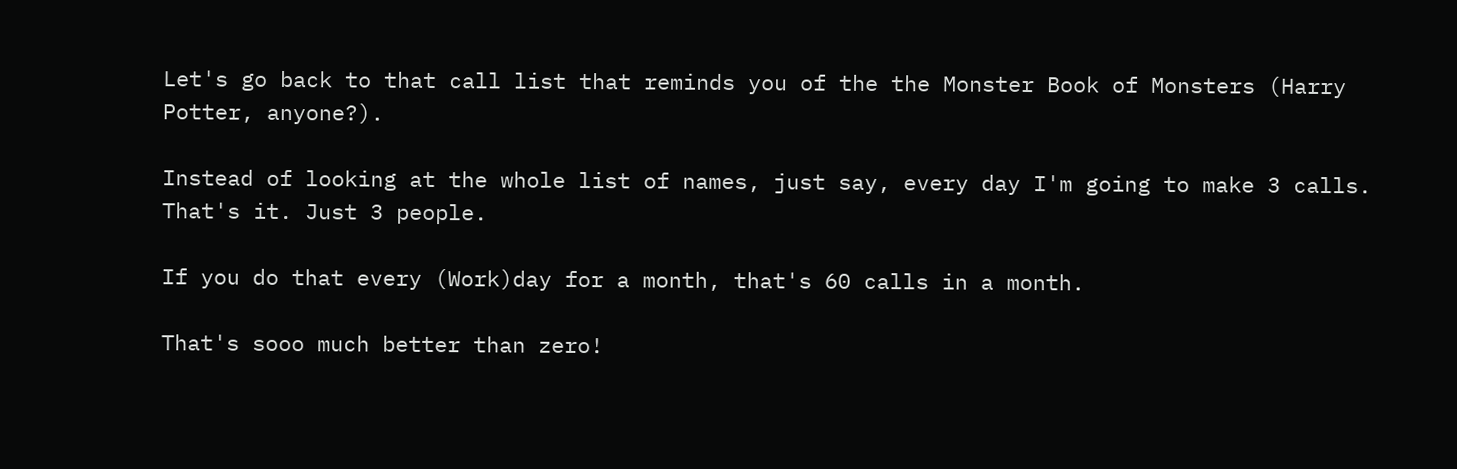Let's go back to that call list that reminds you of the the Monster Book of Monsters (Harry Potter, anyone?).

Instead of looking at the whole list of names, just say, every day I'm going to make 3 calls. That's it. Just 3 people.

If you do that every (Work)day for a month, that's 60 calls in a month.

That's sooo much better than zero!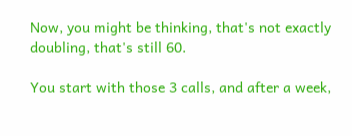Now, you might be thinking, that's not exactly doubling, that's still 60.

You start with those 3 calls, and after a week,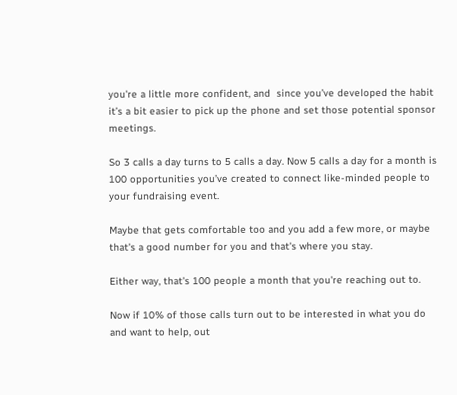you're a little more confident, and  since you’ve developed the habit it’s a bit easier to pick up the phone and set those potential sponsor meetings.

So 3 calls a day turns to 5 calls a day. Now 5 calls a day for a month is 100 opportunities you’ve created to connect like-minded people to your fundraising event.

Maybe that gets comfortable too and you add a few more, or maybe that's a good number for you and that's where you stay.

Either way, that's 100 people a month that you're reaching out to.

Now if 10% of those calls turn out to be interested in what you do and want to help, out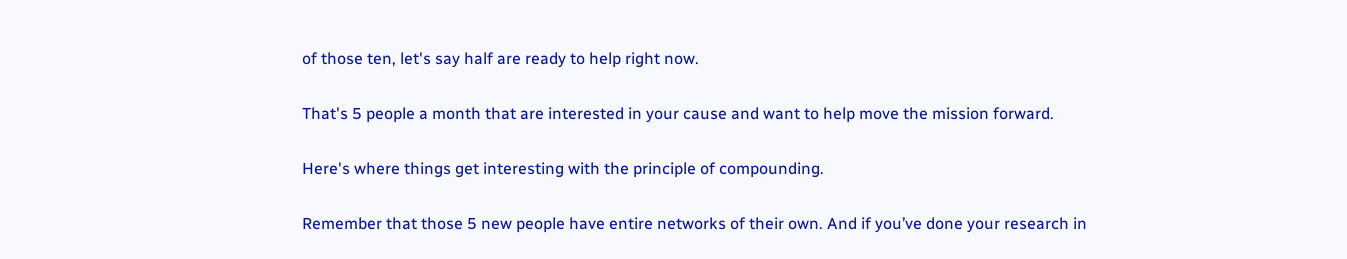of those ten, let's say half are ready to help right now.

That's 5 people a month that are interested in your cause and want to help move the mission forward.

Here's where things get interesting with the principle of compounding.

Remember that those 5 new people have entire networks of their own. And if you’ve done your research in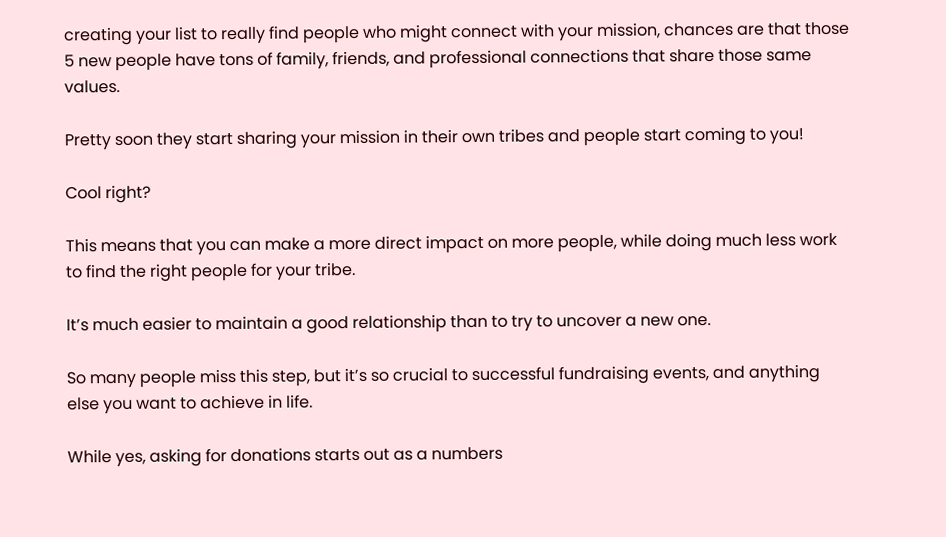creating your list to really find people who might connect with your mission, chances are that those 5 new people have tons of family, friends, and professional connections that share those same values.

Pretty soon they start sharing your mission in their own tribes and people start coming to you!

Cool right?

This means that you can make a more direct impact on more people, while doing much less work to find the right people for your tribe.

It’s much easier to maintain a good relationship than to try to uncover a new one.

So many people miss this step, but it’s so crucial to successful fundraising events, and anything else you want to achieve in life.

While yes, asking for donations starts out as a numbers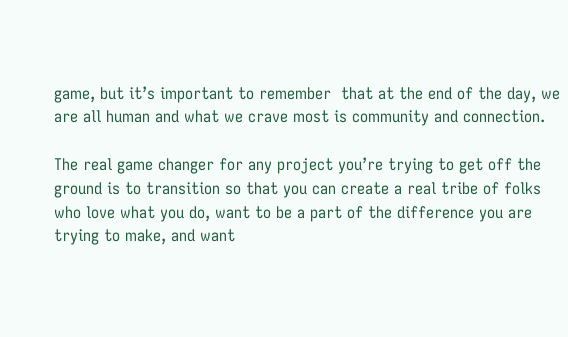game, but it’s important to remember  that at the end of the day, we are all human and what we crave most is community and connection.

The real game changer for any project you’re trying to get off the ground is to transition so that you can create a real tribe of folks who love what you do, want to be a part of the difference you are trying to make, and want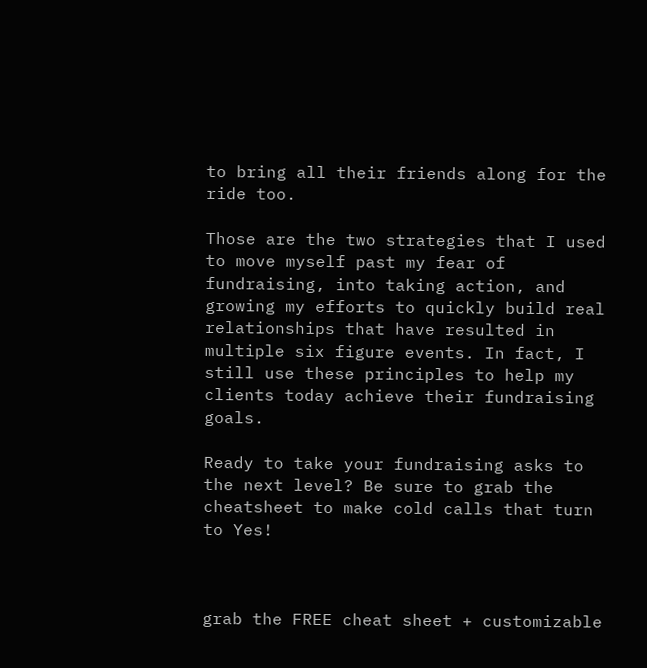to bring all their friends along for the ride too.

Those are the two strategies that I used to move myself past my fear of fundraising, into taking action, and growing my efforts to quickly build real relationships that have resulted in multiple six figure events. In fact, I still use these principles to help my clients today achieve their fundraising goals.

Ready to take your fundraising asks to the next level? Be sure to grab the cheatsheet to make cold calls that turn to Yes!



grab the FREE cheat sheet + customizable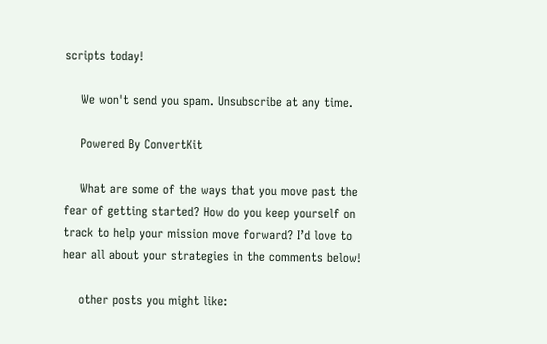scripts today!

    We won't send you spam. Unsubscribe at any time.

    Powered By ConvertKit

    What are some of the ways that you move past the fear of getting started? How do you keep yourself on track to help your mission move forward? I’d love to hear all about your strategies in the comments below!

    other posts you might like: